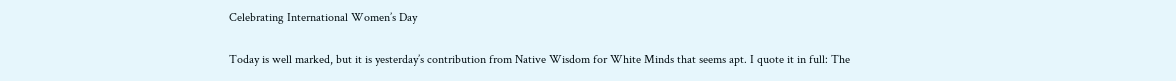Celebrating International Women’s Day

Today is well marked, but it is yesterday’s contribution from Native Wisdom for White Minds that seems apt. I quote it in full: The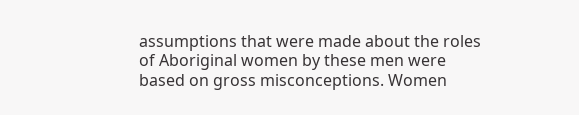assumptions that were made about the roles of Aboriginal women by these men were based on gross misconceptions. Women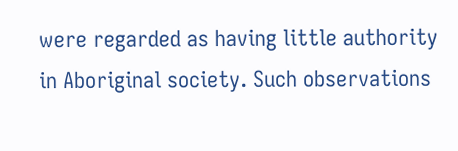were regarded as having little authority in Aboriginal society. Such observations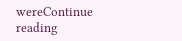wereContinue reading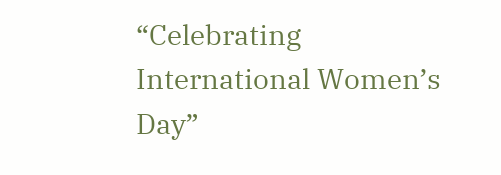“Celebrating International Women’s Day”